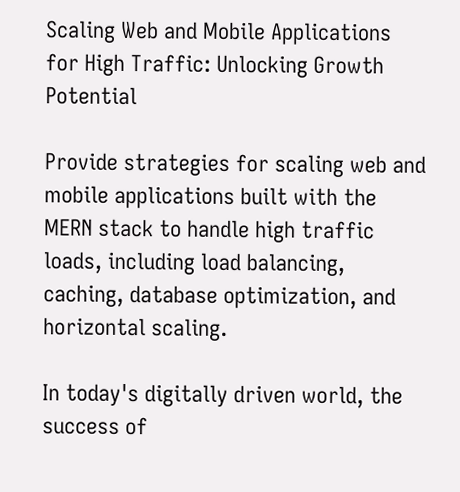Scaling Web and Mobile Applications for High Traffic: Unlocking Growth Potential

Provide strategies for scaling web and mobile applications built with the MERN stack to handle high traffic loads, including load balancing, caching, database optimization, and horizontal scaling.

In today's digitally driven world, the success of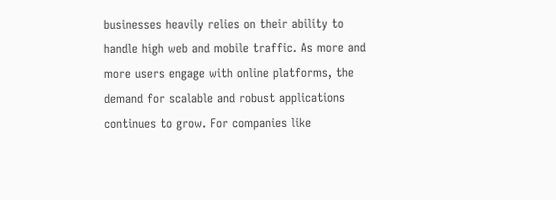businesses heavily relies on their ability to handle high web and mobile traffic. As more and more users engage with online platforms, the demand for scalable and robust applications continues to grow. For companies like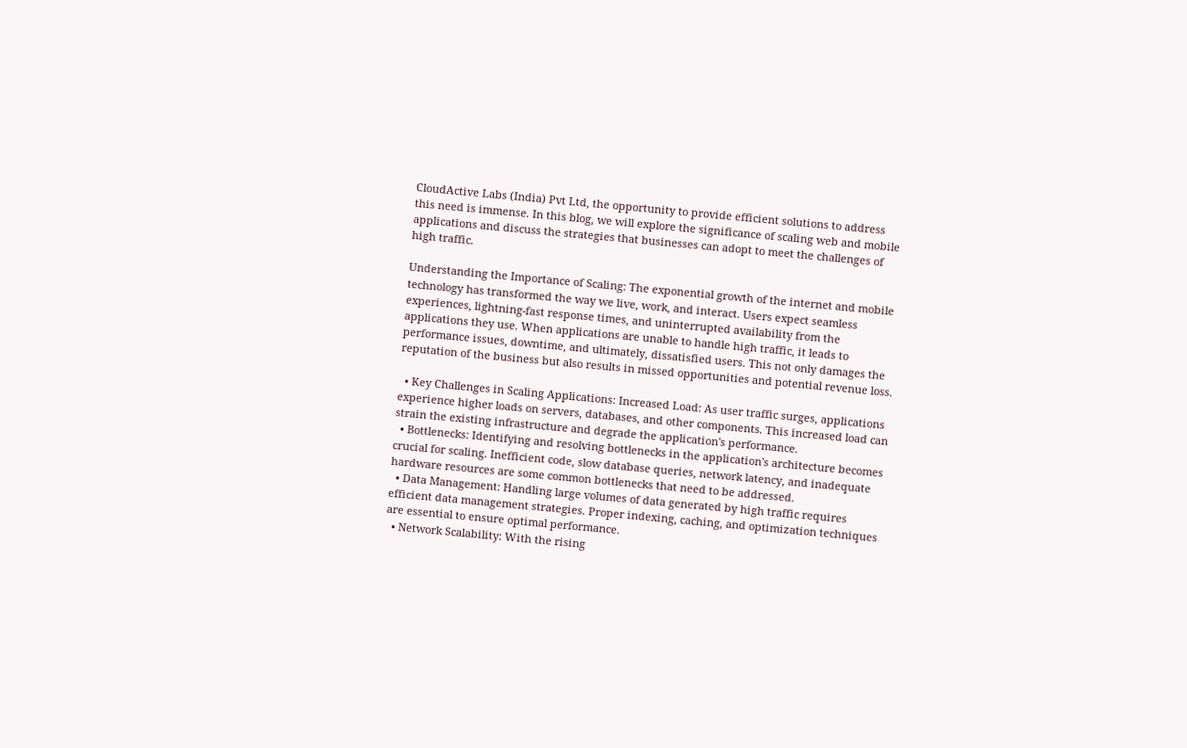CloudActive Labs (India) Pvt Ltd, the opportunity to provide efficient solutions to address this need is immense. In this blog, we will explore the significance of scaling web and mobile applications and discuss the strategies that businesses can adopt to meet the challenges of high traffic.

Understanding the Importance of Scaling: The exponential growth of the internet and mobile technology has transformed the way we live, work, and interact. Users expect seamless experiences, lightning-fast response times, and uninterrupted availability from the applications they use. When applications are unable to handle high traffic, it leads to performance issues, downtime, and ultimately, dissatisfied users. This not only damages the reputation of the business but also results in missed opportunities and potential revenue loss.

  • Key Challenges in Scaling Applications: Increased Load: As user traffic surges, applications experience higher loads on servers, databases, and other components. This increased load can strain the existing infrastructure and degrade the application's performance.
  • Bottlenecks: Identifying and resolving bottlenecks in the application's architecture becomes crucial for scaling. Inefficient code, slow database queries, network latency, and inadequate hardware resources are some common bottlenecks that need to be addressed.
  • Data Management: Handling large volumes of data generated by high traffic requires efficient data management strategies. Proper indexing, caching, and optimization techniques are essential to ensure optimal performance.
  • Network Scalability: With the rising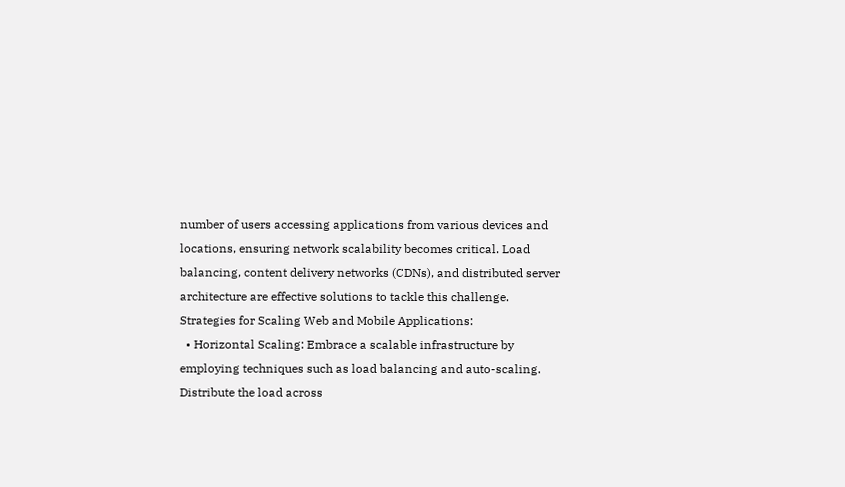number of users accessing applications from various devices and locations, ensuring network scalability becomes critical. Load balancing, content delivery networks (CDNs), and distributed server architecture are effective solutions to tackle this challenge.
Strategies for Scaling Web and Mobile Applications:
  • Horizontal Scaling: Embrace a scalable infrastructure by employing techniques such as load balancing and auto-scaling. Distribute the load across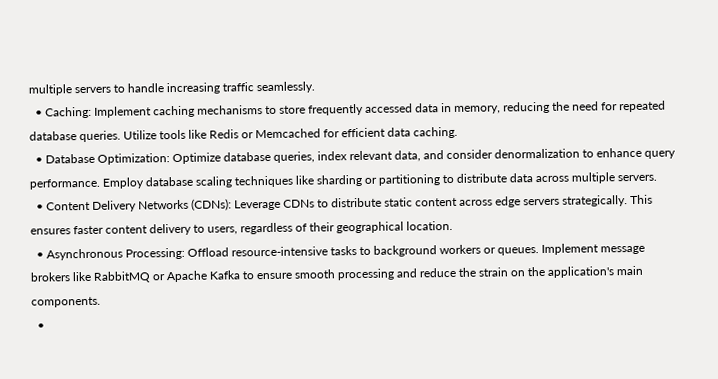multiple servers to handle increasing traffic seamlessly.
  • Caching: Implement caching mechanisms to store frequently accessed data in memory, reducing the need for repeated database queries. Utilize tools like Redis or Memcached for efficient data caching.
  • Database Optimization: Optimize database queries, index relevant data, and consider denormalization to enhance query performance. Employ database scaling techniques like sharding or partitioning to distribute data across multiple servers.
  • Content Delivery Networks (CDNs): Leverage CDNs to distribute static content across edge servers strategically. This ensures faster content delivery to users, regardless of their geographical location.
  • Asynchronous Processing: Offload resource-intensive tasks to background workers or queues. Implement message brokers like RabbitMQ or Apache Kafka to ensure smooth processing and reduce the strain on the application's main components.
  •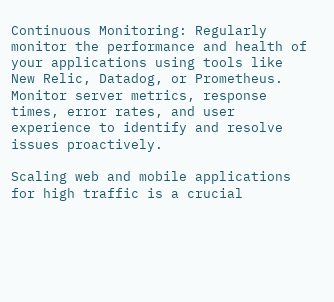Continuous Monitoring: Regularly monitor the performance and health of your applications using tools like New Relic, Datadog, or Prometheus. Monitor server metrics, response times, error rates, and user experience to identify and resolve issues proactively.

Scaling web and mobile applications for high traffic is a crucial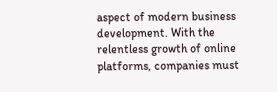aspect of modern business development. With the relentless growth of online platforms, companies must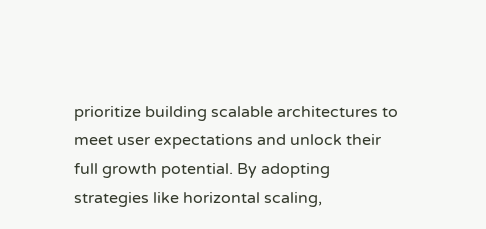prioritize building scalable architectures to meet user expectations and unlock their full growth potential. By adopting strategies like horizontal scaling,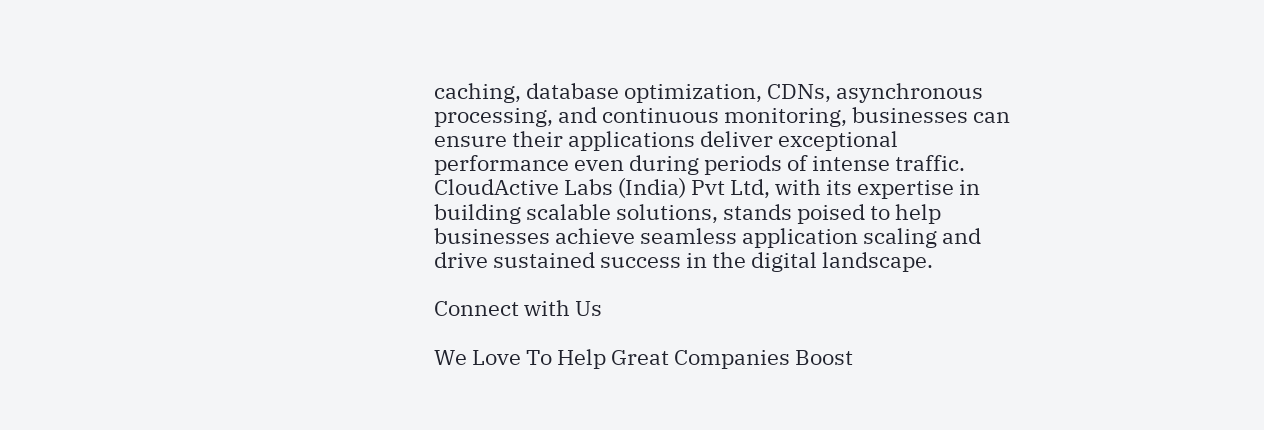caching, database optimization, CDNs, asynchronous processing, and continuous monitoring, businesses can ensure their applications deliver exceptional performance even during periods of intense traffic. CloudActive Labs (India) Pvt Ltd, with its expertise in building scalable solutions, stands poised to help businesses achieve seamless application scaling and drive sustained success in the digital landscape.

Connect with Us

We Love To Help Great Companies Boost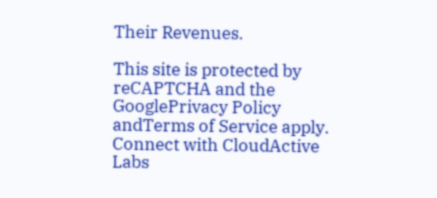Their Revenues.

This site is protected by reCAPTCHA and the GooglePrivacy Policy andTerms of Service apply.
Connect with CloudActive Labs